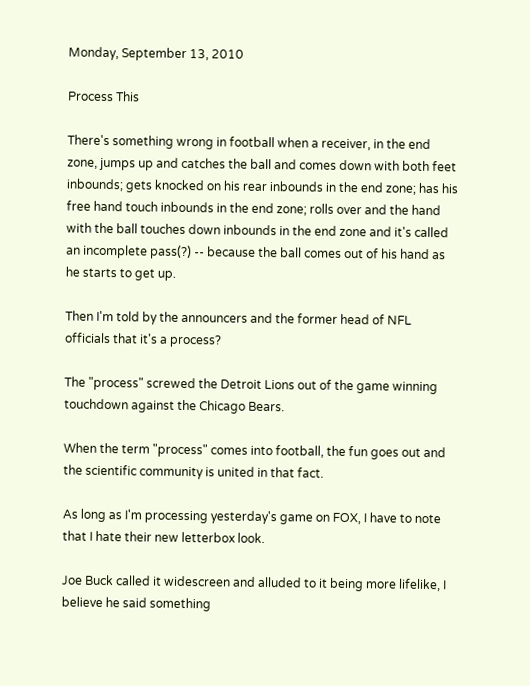Monday, September 13, 2010

Process This

There's something wrong in football when a receiver, in the end zone, jumps up and catches the ball and comes down with both feet inbounds; gets knocked on his rear inbounds in the end zone; has his free hand touch inbounds in the end zone; rolls over and the hand with the ball touches down inbounds in the end zone and it's called an incomplete pass(?) -- because the ball comes out of his hand as he starts to get up.

Then I'm told by the announcers and the former head of NFL officials that it's a process?

The "process" screwed the Detroit Lions out of the game winning touchdown against the Chicago Bears.

When the term "process" comes into football, the fun goes out and the scientific community is united in that fact.

As long as I'm processing yesterday's game on FOX, I have to note that I hate their new letterbox look.

Joe Buck called it widescreen and alluded to it being more lifelike, I believe he said something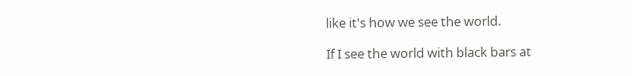like it's how we see the world.

If I see the world with black bars at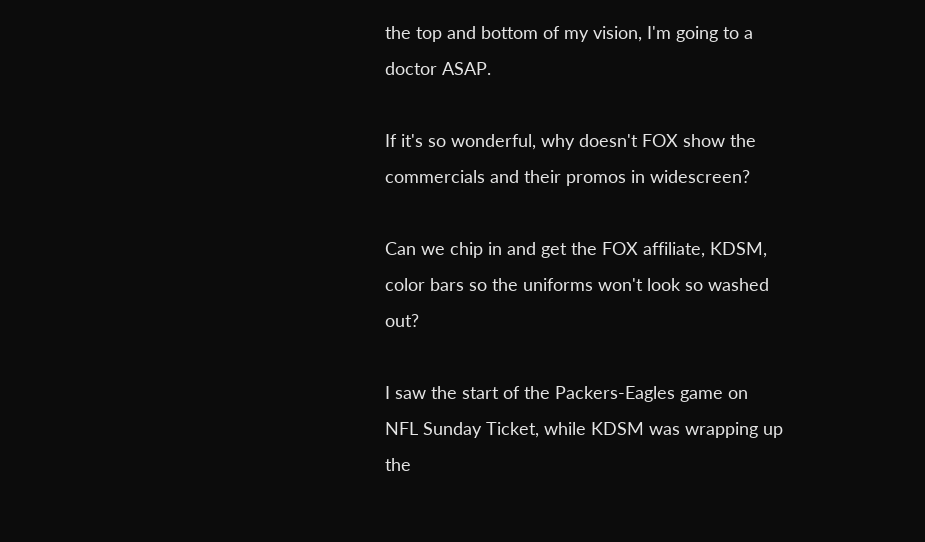the top and bottom of my vision, I'm going to a doctor ASAP.

If it's so wonderful, why doesn't FOX show the commercials and their promos in widescreen?

Can we chip in and get the FOX affiliate, KDSM, color bars so the uniforms won't look so washed out?

I saw the start of the Packers-Eagles game on NFL Sunday Ticket, while KDSM was wrapping up the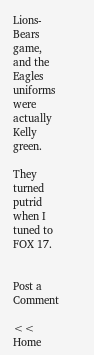Lions-Bears game, and the Eagles uniforms were actually Kelly green.

They turned putrid when I tuned to FOX 17.


Post a Comment

<< Home